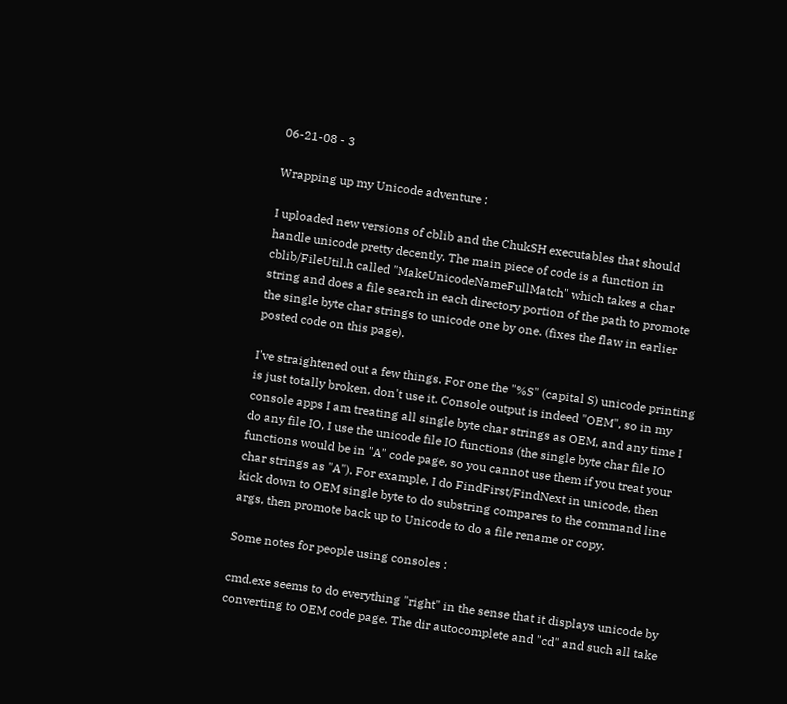06-21-08 - 3

Wrapping up my Unicode adventure :

I uploaded new versions of cblib and the ChukSH executables that should handle unicode pretty decently. The main piece of code is a function in cblib/FileUtil.h called "MakeUnicodeNameFullMatch" which takes a char string and does a file search in each directory portion of the path to promote the single byte char strings to unicode one by one. (fixes the flaw in earlier posted code on this page).

I've straightened out a few things. For one the "%S" (capital S) unicode printing is just totally broken, don't use it. Console output is indeed "OEM", so in my console apps I am treating all single byte char strings as OEM, and any time I do any file IO, I use the unicode file IO functions (the single byte char file IO functions would be in "A" code page, so you cannot use them if you treat your char strings as "A"). For example, I do FindFirst/FindNext in unicode, then kick down to OEM single byte to do substring compares to the command line args, then promote back up to Unicode to do a file rename or copy.

Some notes for people using consoles :

cmd.exe seems to do everything "right" in the sense that it displays unicode by converting to OEM code page. The dir autocomplete and "cd" and such all take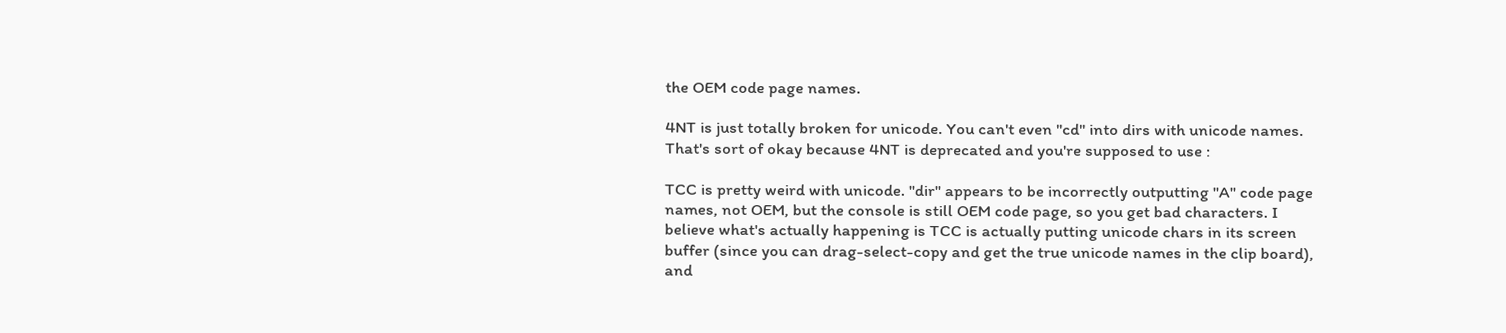the OEM code page names.

4NT is just totally broken for unicode. You can't even "cd" into dirs with unicode names. That's sort of okay because 4NT is deprecated and you're supposed to use :

TCC is pretty weird with unicode. "dir" appears to be incorrectly outputting "A" code page names, not OEM, but the console is still OEM code page, so you get bad characters. I believe what's actually happening is TCC is actually putting unicode chars in its screen buffer (since you can drag-select-copy and get the true unicode names in the clip board), and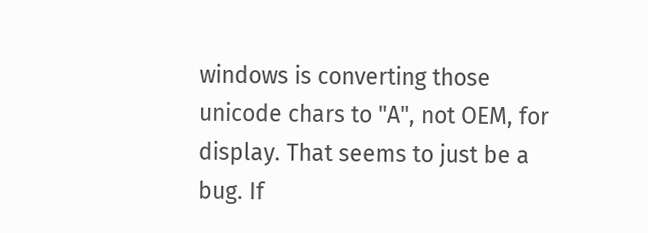windows is converting those unicode chars to "A", not OEM, for display. That seems to just be a bug. If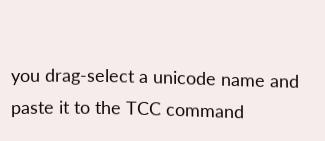you drag-select a unicode name and paste it to the TCC command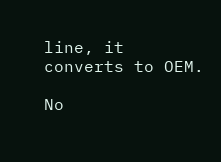line, it converts to OEM.

No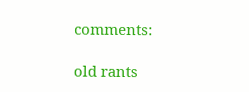comments:

old rants